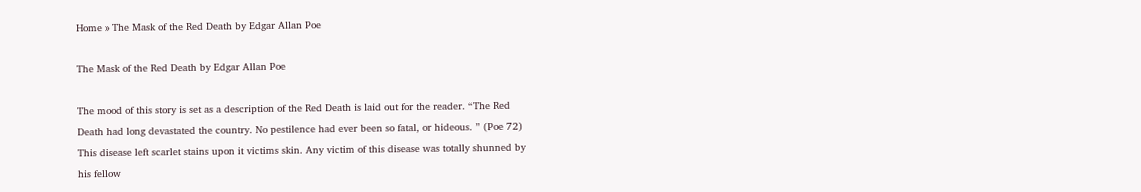Home » The Mask of the Red Death by Edgar Allan Poe

The Mask of the Red Death by Edgar Allan Poe

The mood of this story is set as a description of the Red Death is laid out for the reader. “The Red Death had long devastated the country. No pestilence had ever been so fatal, or hideous. ” (Poe 72) This disease left scarlet stains upon it victims skin. Any victim of this disease was totally shunned by his fellow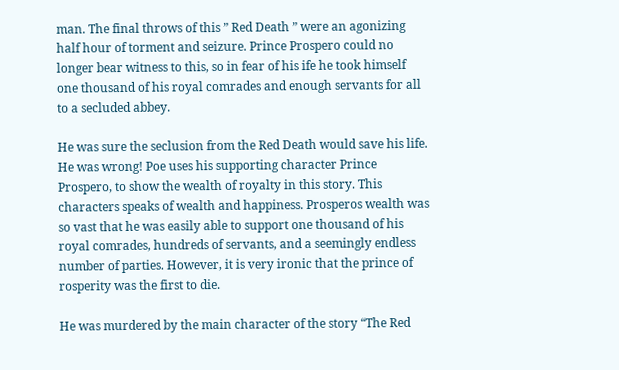man. The final throws of this ” Red Death ” were an agonizing half hour of torment and seizure. Prince Prospero could no longer bear witness to this, so in fear of his ife he took himself one thousand of his royal comrades and enough servants for all to a secluded abbey.

He was sure the seclusion from the Red Death would save his life. He was wrong! Poe uses his supporting character Prince Prospero, to show the wealth of royalty in this story. This characters speaks of wealth and happiness. Prosperos wealth was so vast that he was easily able to support one thousand of his royal comrades, hundreds of servants, and a seemingly endless number of parties. However, it is very ironic that the prince of rosperity was the first to die.

He was murdered by the main character of the story “The Red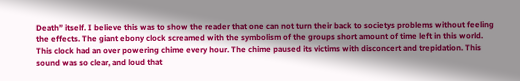Death” itself. I believe this was to show the reader that one can not turn their back to societys problems without feeling the effects. The giant ebony clock screamed with the symbolism of the groups short amount of time left in this world. This clock had an over powering chime every hour. The chime paused its victims with disconcert and trepidation. This sound was so clear, and loud that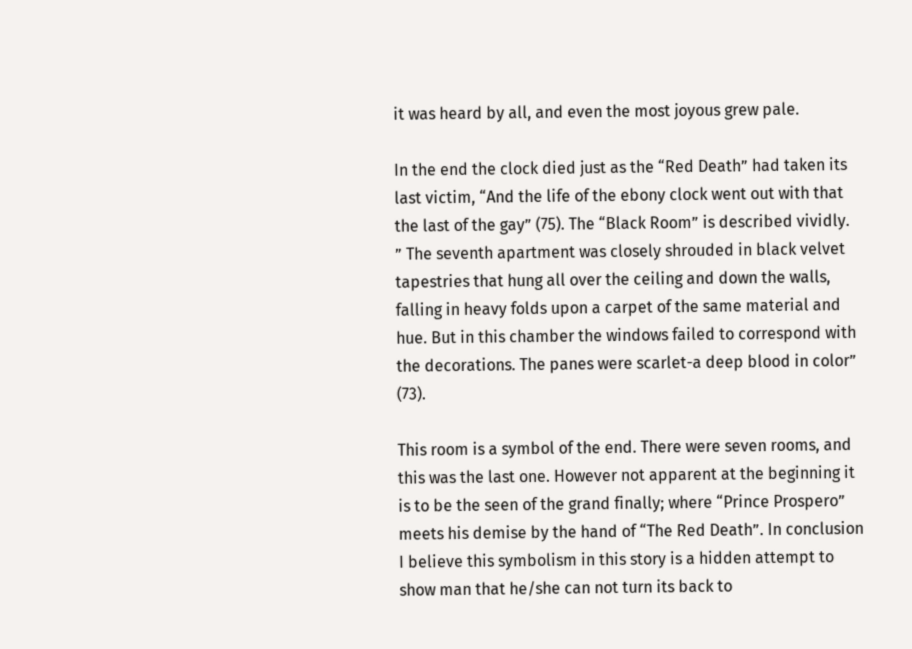it was heard by all, and even the most joyous grew pale.

In the end the clock died just as the “Red Death” had taken its last victim, “And the life of the ebony clock went out with that the last of the gay” (75). The “Black Room” is described vividly. ” The seventh apartment was closely shrouded in black velvet tapestries that hung all over the ceiling and down the walls, falling in heavy folds upon a carpet of the same material and hue. But in this chamber the windows failed to correspond with the decorations. The panes were scarlet-a deep blood in color” (73).

This room is a symbol of the end. There were seven rooms, and this was the last one. However not apparent at the beginning it is to be the seen of the grand finally; where “Prince Prospero” meets his demise by the hand of “The Red Death”. In conclusion I believe this symbolism in this story is a hidden attempt to show man that he/she can not turn its back to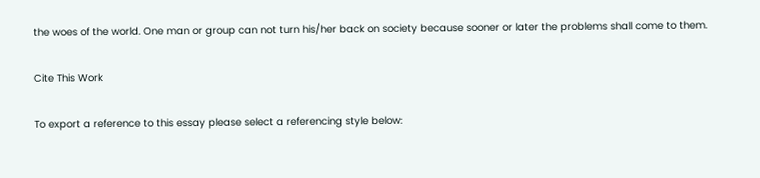the woes of the world. One man or group can not turn his/her back on society because sooner or later the problems shall come to them.

Cite This Work

To export a reference to this essay please select a referencing style below: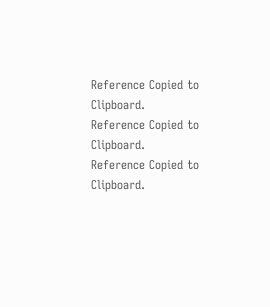Reference Copied to Clipboard.
Reference Copied to Clipboard.
Reference Copied to Clipboard.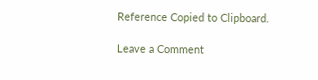Reference Copied to Clipboard.

Leave a Comment